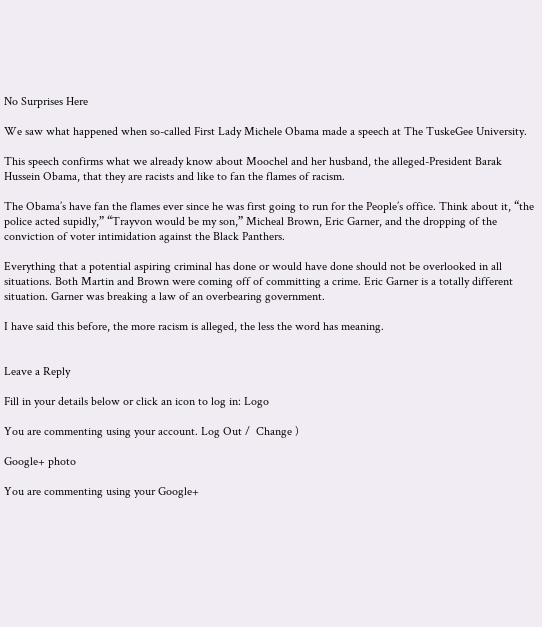No Surprises Here

We saw what happened when so-called First Lady Michele Obama made a speech at The TuskeGee University.

This speech confirms what we already know about Moochel and her husband, the alleged-President Barak Hussein Obama, that they are racists and like to fan the flames of racism.

The Obama’s have fan the flames ever since he was first going to run for the People’s office. Think about it, “the police acted supidly,” “Trayvon would be my son,” Micheal Brown, Eric Garner, and the dropping of the conviction of voter intimidation against the Black Panthers.

Everything that a potential aspiring criminal has done or would have done should not be overlooked in all situations. Both Martin and Brown were coming off of committing a crime. Eric Garner is a totally different situation. Garner was breaking a law of an overbearing government.

I have said this before, the more racism is alleged, the less the word has meaning.


Leave a Reply

Fill in your details below or click an icon to log in: Logo

You are commenting using your account. Log Out /  Change )

Google+ photo

You are commenting using your Google+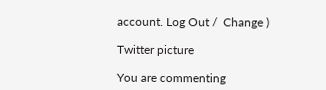account. Log Out /  Change )

Twitter picture

You are commenting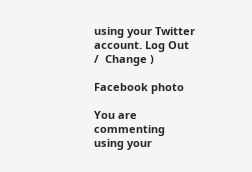using your Twitter account. Log Out /  Change )

Facebook photo

You are commenting using your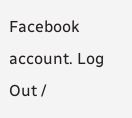Facebook account. Log Out /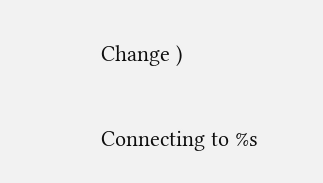Change )


Connecting to %s